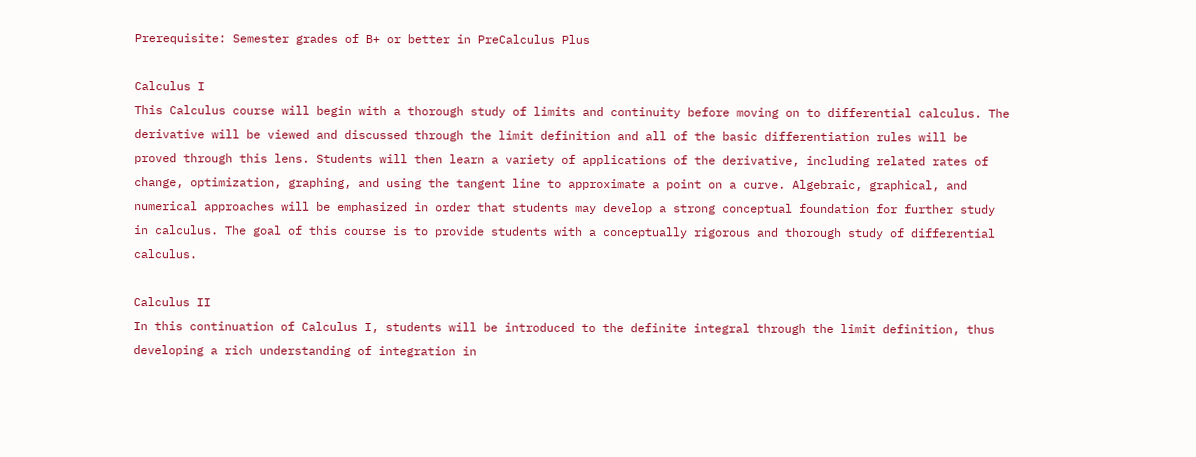Prerequisite: Semester grades of B+ or better in PreCalculus Plus

Calculus I
This Calculus course will begin with a thorough study of limits and continuity before moving on to differential calculus. The derivative will be viewed and discussed through the limit definition and all of the basic differentiation rules will be proved through this lens. Students will then learn a variety of applications of the derivative, including related rates of change, optimization, graphing, and using the tangent line to approximate a point on a curve. Algebraic, graphical, and numerical approaches will be emphasized in order that students may develop a strong conceptual foundation for further study in calculus. The goal of this course is to provide students with a conceptually rigorous and thorough study of differential calculus.

Calculus II
In this continuation of Calculus I, students will be introduced to the definite integral through the limit definition, thus developing a rich understanding of integration in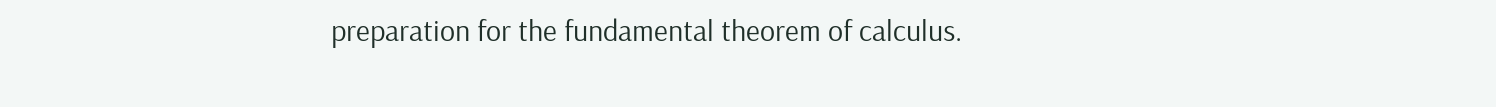preparation for the fundamental theorem of calculus.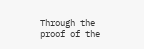Through the proof of the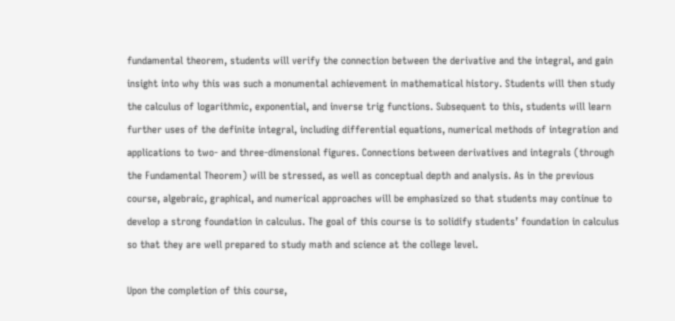fundamental theorem, students will verify the connection between the derivative and the integral, and gain insight into why this was such a monumental achievement in mathematical history. Students will then study the calculus of logarithmic, exponential, and inverse trig functions. Subsequent to this, students will learn further uses of the definite integral, including differential equations, numerical methods of integration and applications to two- and three-dimensional figures. Connections between derivatives and integrals (through the Fundamental Theorem) will be stressed, as well as conceptual depth and analysis. As in the previous course, algebraic, graphical, and numerical approaches will be emphasized so that students may continue to develop a strong foundation in calculus. The goal of this course is to solidify students’ foundation in calculus so that they are well prepared to study math and science at the college level.

Upon the completion of this course,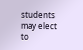students may elect to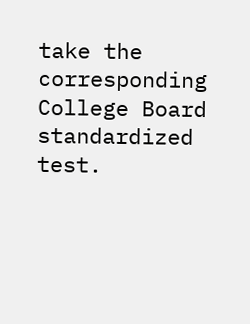take the corresponding College Board standardized test.